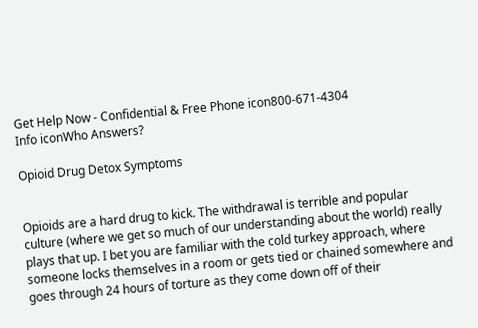Get Help Now - Confidential & Free Phone icon800-671-4304
Info iconWho Answers?

Opioid Drug Detox Symptoms


Opioids are a hard drug to kick. The withdrawal is terrible and popular culture (where we get so much of our understanding about the world) really plays that up. I bet you are familiar with the cold turkey approach, where someone locks themselves in a room or gets tied or chained somewhere and goes through 24 hours of torture as they come down off of their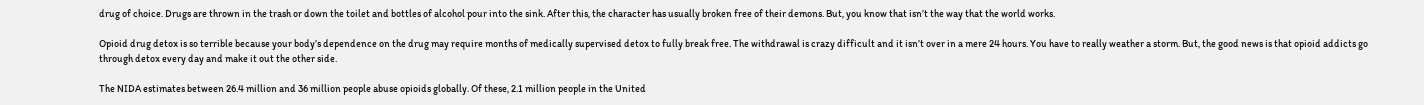drug of choice. Drugs are thrown in the trash or down the toilet and bottles of alcohol pour into the sink. After this, the character has usually broken free of their demons. But, you know that isn’t the way that the world works.

Opioid drug detox is so terrible because your body’s dependence on the drug may require months of medically supervised detox to fully break free. The withdrawal is crazy difficult and it isn’t over in a mere 24 hours. You have to really weather a storm. But, the good news is that opioid addicts go through detox every day and make it out the other side.

The NIDA estimates between 26.4 million and 36 million people abuse opioids globally. Of these, 2.1 million people in the United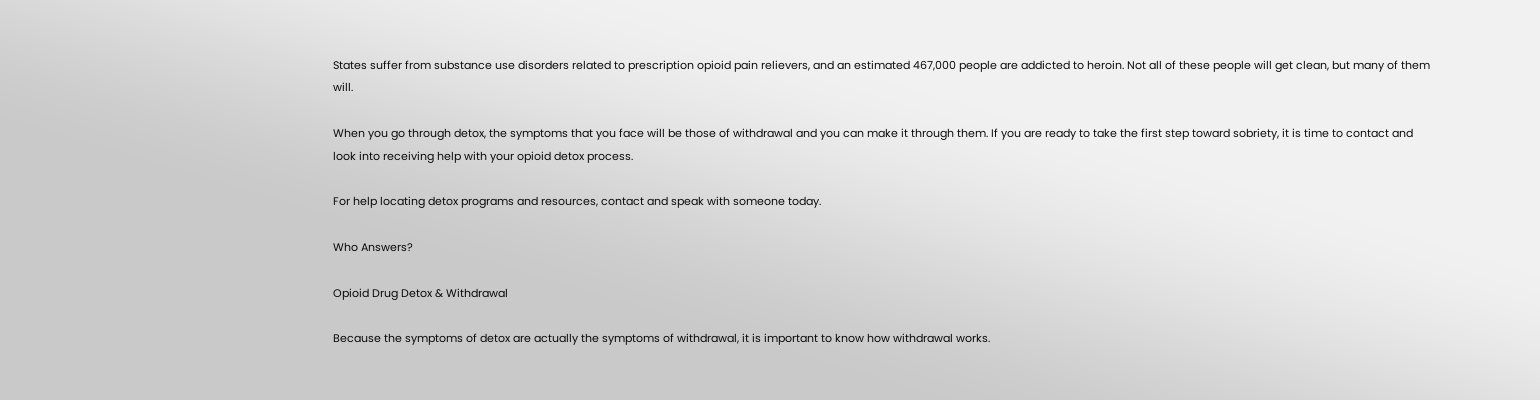States suffer from substance use disorders related to prescription opioid pain relievers, and an estimated 467,000 people are addicted to heroin. Not all of these people will get clean, but many of them will.

When you go through detox, the symptoms that you face will be those of withdrawal and you can make it through them. If you are ready to take the first step toward sobriety, it is time to contact and look into receiving help with your opioid detox process.

For help locating detox programs and resources, contact and speak with someone today.

Who Answers?

Opioid Drug Detox & Withdrawal

Because the symptoms of detox are actually the symptoms of withdrawal, it is important to know how withdrawal works.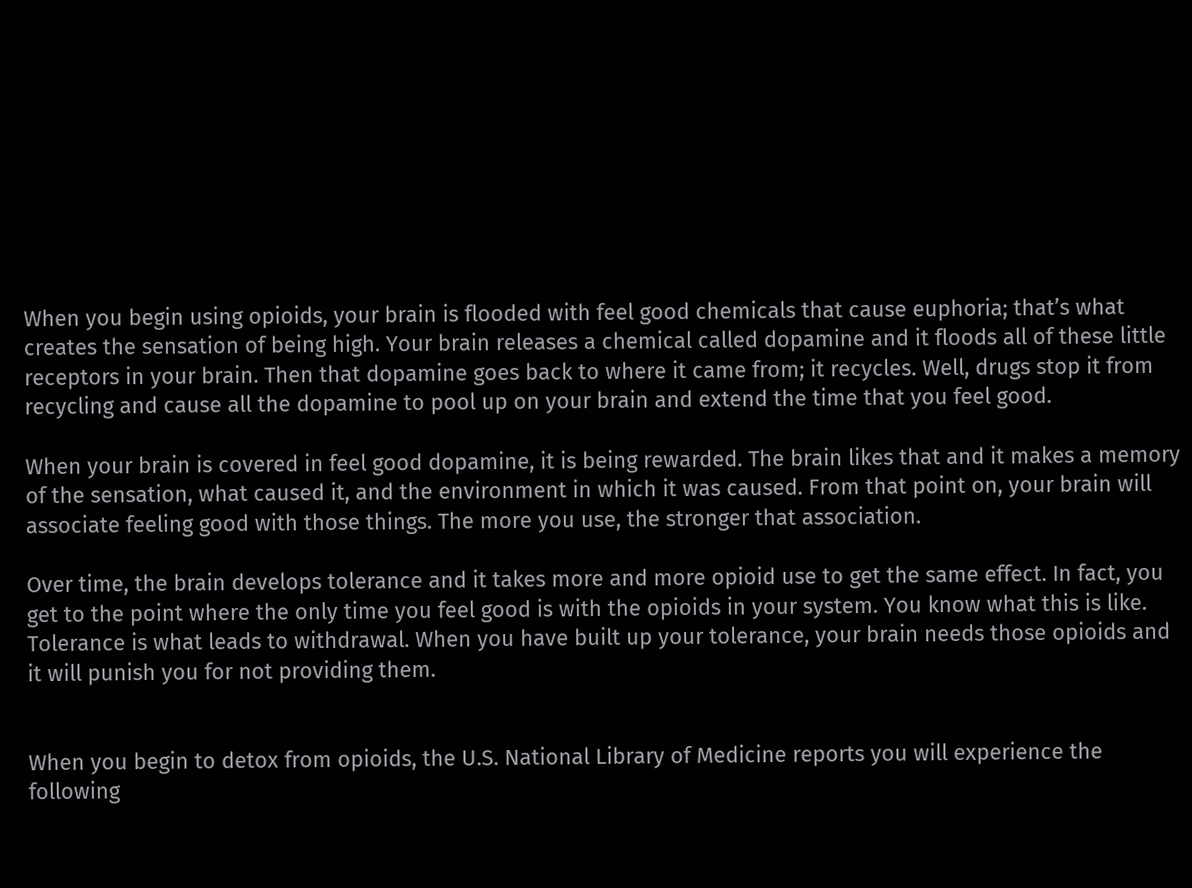When you begin using opioids, your brain is flooded with feel good chemicals that cause euphoria; that’s what creates the sensation of being high. Your brain releases a chemical called dopamine and it floods all of these little receptors in your brain. Then that dopamine goes back to where it came from; it recycles. Well, drugs stop it from recycling and cause all the dopamine to pool up on your brain and extend the time that you feel good.

When your brain is covered in feel good dopamine, it is being rewarded. The brain likes that and it makes a memory of the sensation, what caused it, and the environment in which it was caused. From that point on, your brain will associate feeling good with those things. The more you use, the stronger that association.

Over time, the brain develops tolerance and it takes more and more opioid use to get the same effect. In fact, you get to the point where the only time you feel good is with the opioids in your system. You know what this is like. Tolerance is what leads to withdrawal. When you have built up your tolerance, your brain needs those opioids and it will punish you for not providing them.


When you begin to detox from opioids, the U.S. National Library of Medicine reports you will experience the following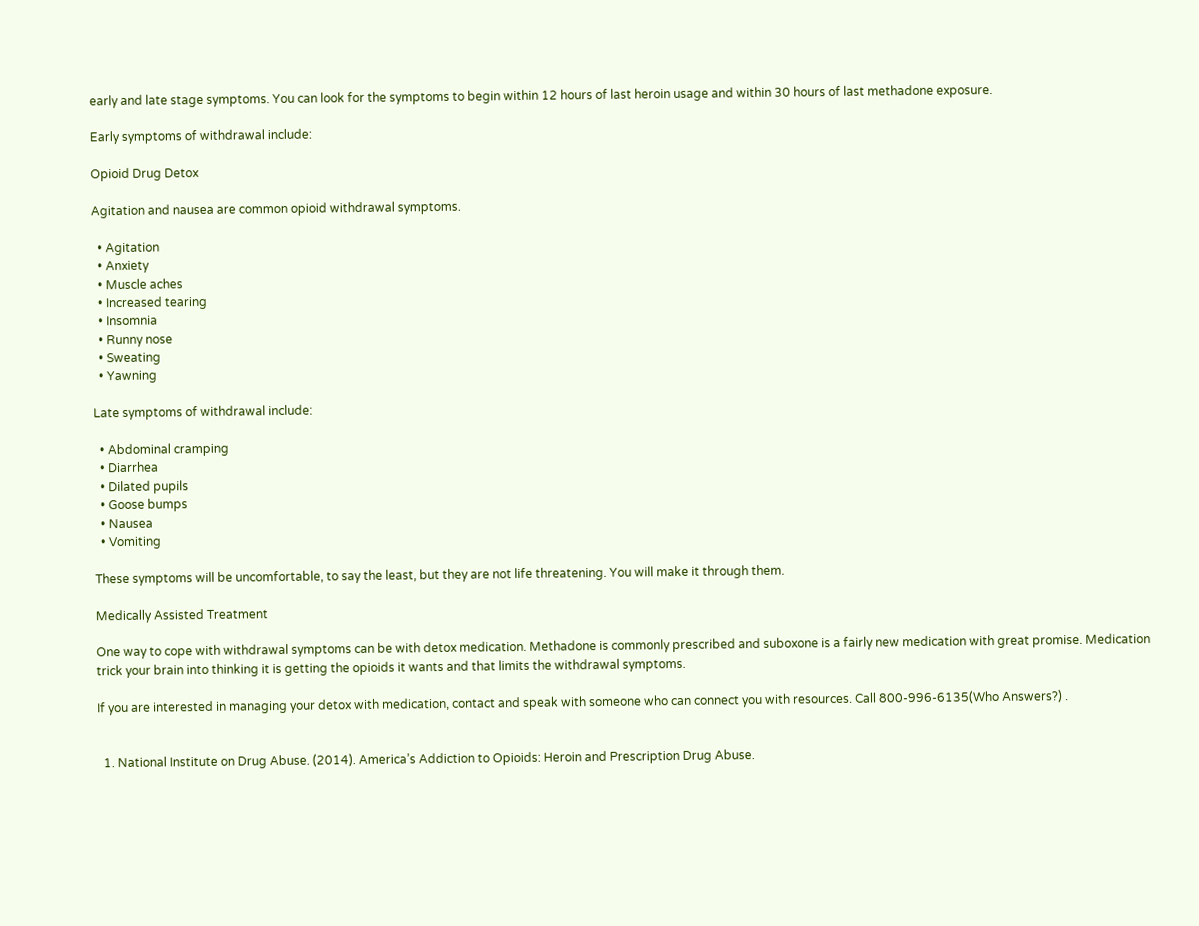early and late stage symptoms. You can look for the symptoms to begin within 12 hours of last heroin usage and within 30 hours of last methadone exposure.

Early symptoms of withdrawal include:

Opioid Drug Detox

Agitation and nausea are common opioid withdrawal symptoms.

  • Agitation
  • Anxiety
  • Muscle aches
  • Increased tearing
  • Insomnia
  • Runny nose
  • Sweating
  • Yawning

Late symptoms of withdrawal include:

  • Abdominal cramping
  • Diarrhea
  • Dilated pupils
  • Goose bumps
  • Nausea
  • Vomiting

These symptoms will be uncomfortable, to say the least, but they are not life threatening. You will make it through them.

Medically Assisted Treatment

One way to cope with withdrawal symptoms can be with detox medication. Methadone is commonly prescribed and suboxone is a fairly new medication with great promise. Medication trick your brain into thinking it is getting the opioids it wants and that limits the withdrawal symptoms.

If you are interested in managing your detox with medication, contact and speak with someone who can connect you with resources. Call 800-996-6135(Who Answers?) .


  1. National Institute on Drug Abuse. (2014). America’s Addiction to Opioids: Heroin and Prescription Drug Abuse.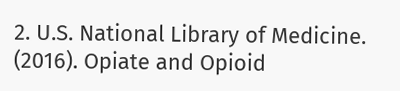2. U.S. National Library of Medicine. (2016). Opiate and Opioid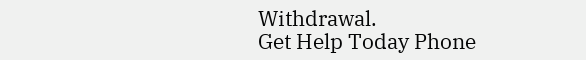Withdrawal.
Get Help Today Phone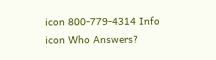icon 800-779-4314 Info icon Who Answers?